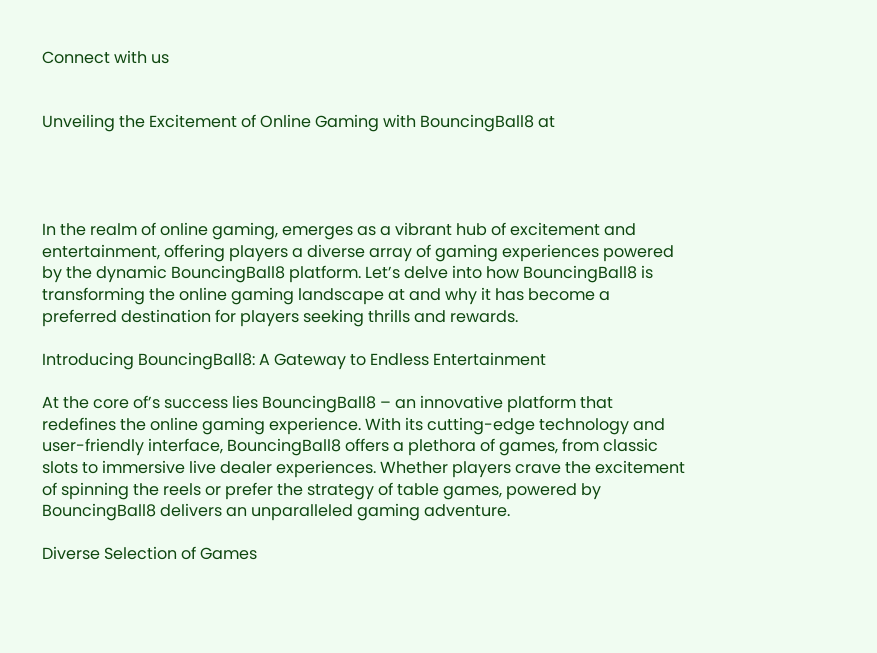Connect with us


Unveiling the Excitement of Online Gaming with BouncingBall8 at




In the realm of online gaming, emerges as a vibrant hub of excitement and entertainment, offering players a diverse array of gaming experiences powered by the dynamic BouncingBall8 platform. Let’s delve into how BouncingBall8 is transforming the online gaming landscape at and why it has become a preferred destination for players seeking thrills and rewards.

Introducing BouncingBall8: A Gateway to Endless Entertainment

At the core of’s success lies BouncingBall8 – an innovative platform that redefines the online gaming experience. With its cutting-edge technology and user-friendly interface, BouncingBall8 offers a plethora of games, from classic slots to immersive live dealer experiences. Whether players crave the excitement of spinning the reels or prefer the strategy of table games, powered by BouncingBall8 delivers an unparalleled gaming adventure.

Diverse Selection of Games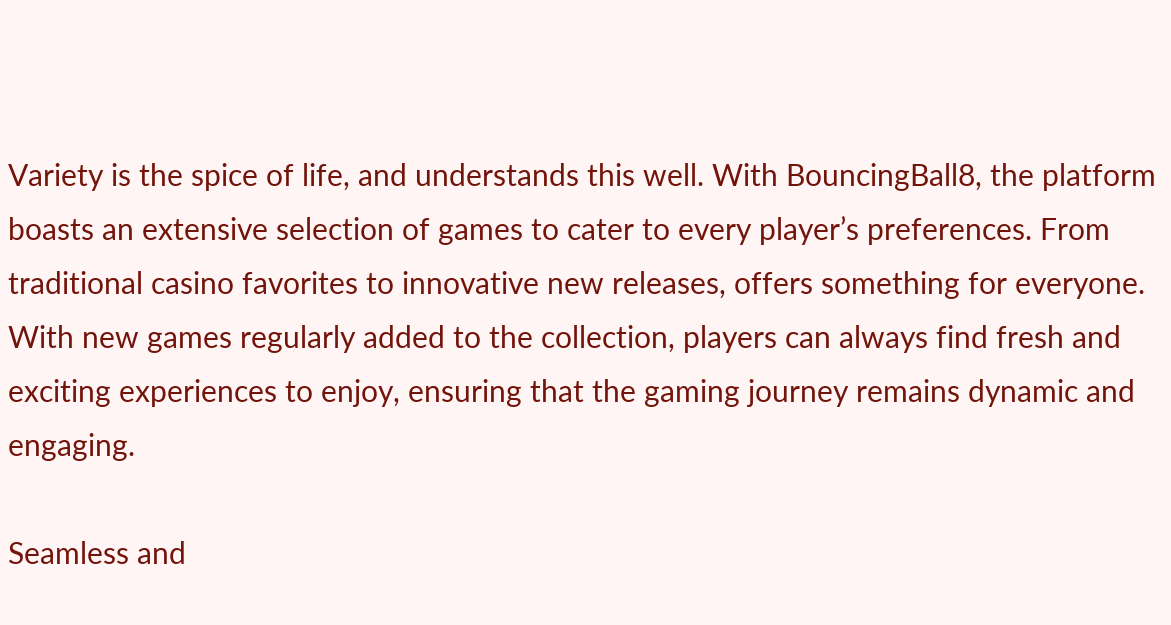Variety is the spice of life, and understands this well. With BouncingBall8, the platform boasts an extensive selection of games to cater to every player’s preferences. From traditional casino favorites to innovative new releases, offers something for everyone. With new games regularly added to the collection, players can always find fresh and exciting experiences to enjoy, ensuring that the gaming journey remains dynamic and engaging.

Seamless and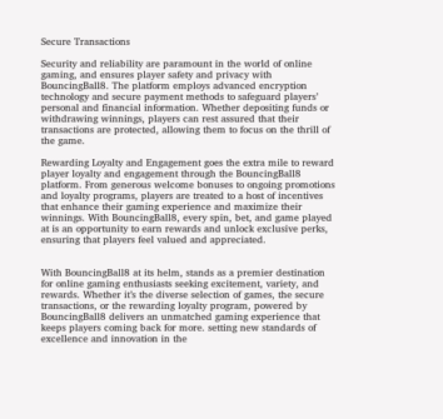Secure Transactions

Security and reliability are paramount in the world of online gaming, and ensures player safety and privacy with BouncingBall8. The platform employs advanced encryption technology and secure payment methods to safeguard players’ personal and financial information. Whether depositing funds or withdrawing winnings, players can rest assured that their transactions are protected, allowing them to focus on the thrill of the game.

Rewarding Loyalty and Engagement goes the extra mile to reward player loyalty and engagement through the BouncingBall8 platform. From generous welcome bonuses to ongoing promotions and loyalty programs, players are treated to a host of incentives that enhance their gaming experience and maximize their winnings. With BouncingBall8, every spin, bet, and game played at is an opportunity to earn rewards and unlock exclusive perks, ensuring that players feel valued and appreciated.


With BouncingBall8 at its helm, stands as a premier destination for online gaming enthusiasts seeking excitement, variety, and rewards. Whether it’s the diverse selection of games, the secure transactions, or the rewarding loyalty program, powered by BouncingBall8 delivers an unmatched gaming experience that keeps players coming back for more. setting new standards of excellence and innovation in the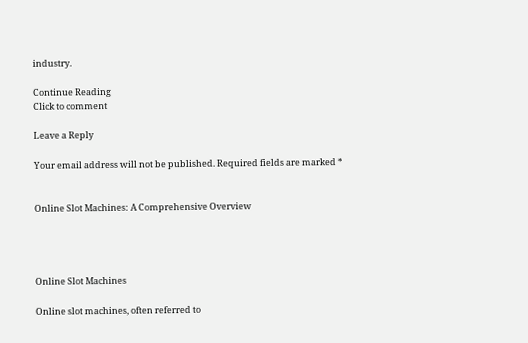industry.

Continue Reading
Click to comment

Leave a Reply

Your email address will not be published. Required fields are marked *


Online Slot Machines: A Comprehensive Overview




Online Slot Machines

Online slot machines, often referred to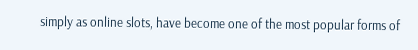simply as online slots, have become one of the most popular forms of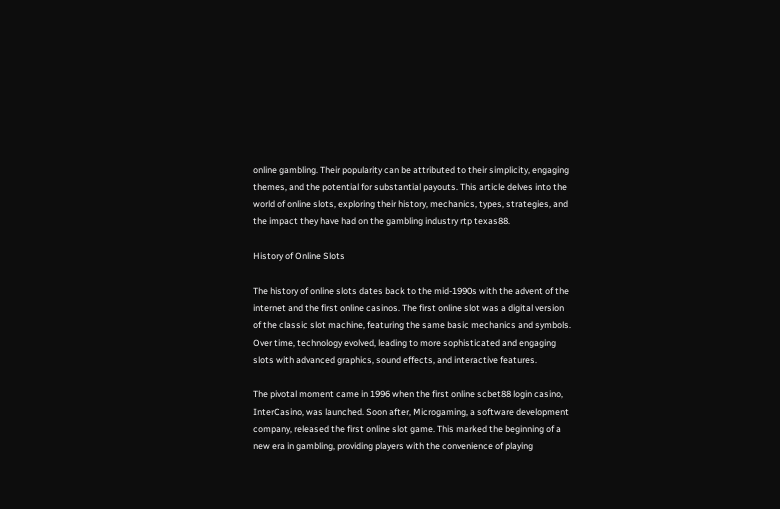online gambling. Their popularity can be attributed to their simplicity, engaging themes, and the potential for substantial payouts. This article delves into the world of online slots, exploring their history, mechanics, types, strategies, and the impact they have had on the gambling industry rtp texas88.

History of Online Slots

The history of online slots dates back to the mid-1990s with the advent of the internet and the first online casinos. The first online slot was a digital version of the classic slot machine, featuring the same basic mechanics and symbols. Over time, technology evolved, leading to more sophisticated and engaging slots with advanced graphics, sound effects, and interactive features.

The pivotal moment came in 1996 when the first online scbet88 login casino, InterCasino, was launched. Soon after, Microgaming, a software development company, released the first online slot game. This marked the beginning of a new era in gambling, providing players with the convenience of playing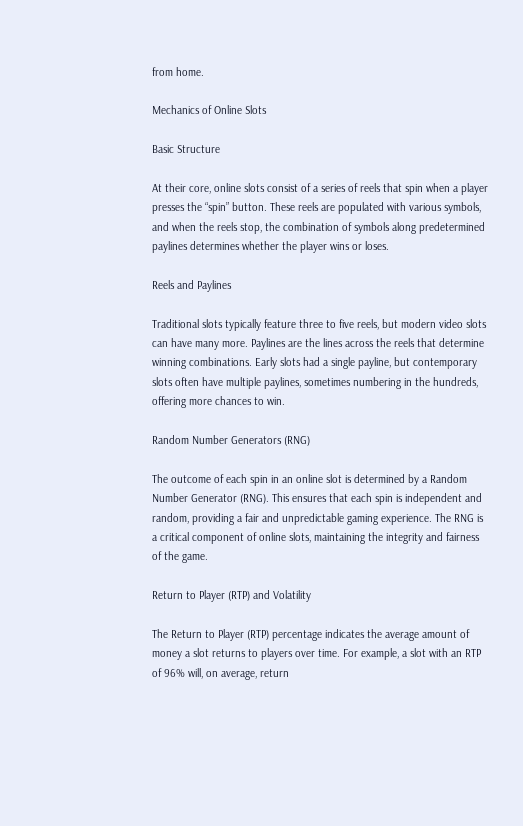from home.

Mechanics of Online Slots

Basic Structure

At their core, online slots consist of a series of reels that spin when a player presses the “spin” button. These reels are populated with various symbols, and when the reels stop, the combination of symbols along predetermined paylines determines whether the player wins or loses.

Reels and Paylines

Traditional slots typically feature three to five reels, but modern video slots can have many more. Paylines are the lines across the reels that determine winning combinations. Early slots had a single payline, but contemporary slots often have multiple paylines, sometimes numbering in the hundreds, offering more chances to win.

Random Number Generators (RNG)

The outcome of each spin in an online slot is determined by a Random Number Generator (RNG). This ensures that each spin is independent and random, providing a fair and unpredictable gaming experience. The RNG is a critical component of online slots, maintaining the integrity and fairness of the game.

Return to Player (RTP) and Volatility

The Return to Player (RTP) percentage indicates the average amount of money a slot returns to players over time. For example, a slot with an RTP of 96% will, on average, return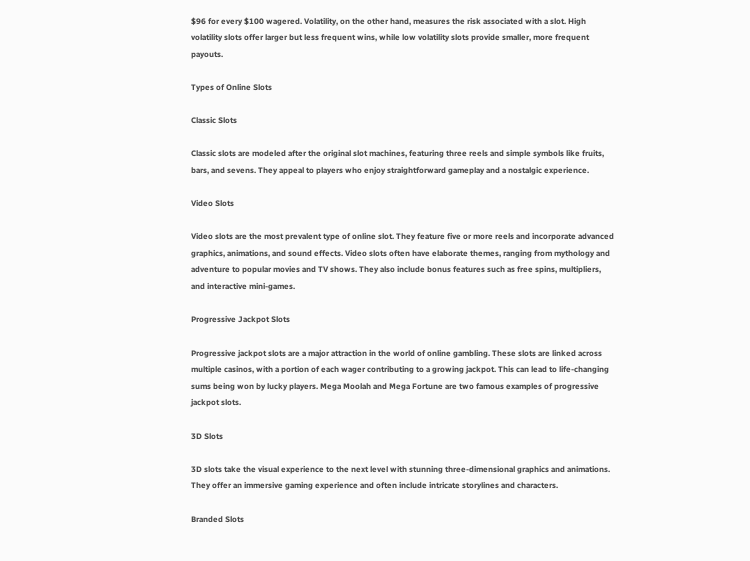$96 for every $100 wagered. Volatility, on the other hand, measures the risk associated with a slot. High volatility slots offer larger but less frequent wins, while low volatility slots provide smaller, more frequent payouts.

Types of Online Slots

Classic Slots

Classic slots are modeled after the original slot machines, featuring three reels and simple symbols like fruits, bars, and sevens. They appeal to players who enjoy straightforward gameplay and a nostalgic experience.

Video Slots

Video slots are the most prevalent type of online slot. They feature five or more reels and incorporate advanced graphics, animations, and sound effects. Video slots often have elaborate themes, ranging from mythology and adventure to popular movies and TV shows. They also include bonus features such as free spins, multipliers, and interactive mini-games.

Progressive Jackpot Slots

Progressive jackpot slots are a major attraction in the world of online gambling. These slots are linked across multiple casinos, with a portion of each wager contributing to a growing jackpot. This can lead to life-changing sums being won by lucky players. Mega Moolah and Mega Fortune are two famous examples of progressive jackpot slots.

3D Slots

3D slots take the visual experience to the next level with stunning three-dimensional graphics and animations. They offer an immersive gaming experience and often include intricate storylines and characters.

Branded Slots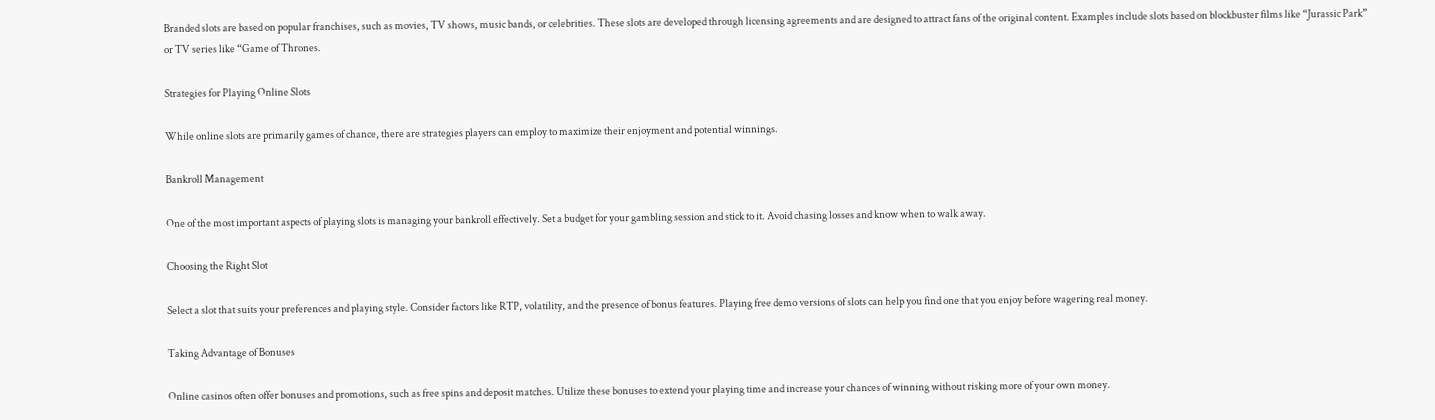Branded slots are based on popular franchises, such as movies, TV shows, music bands, or celebrities. These slots are developed through licensing agreements and are designed to attract fans of the original content. Examples include slots based on blockbuster films like “Jurassic Park” or TV series like “Game of Thrones.

Strategies for Playing Online Slots

While online slots are primarily games of chance, there are strategies players can employ to maximize their enjoyment and potential winnings.

Bankroll Management

One of the most important aspects of playing slots is managing your bankroll effectively. Set a budget for your gambling session and stick to it. Avoid chasing losses and know when to walk away.

Choosing the Right Slot

Select a slot that suits your preferences and playing style. Consider factors like RTP, volatility, and the presence of bonus features. Playing free demo versions of slots can help you find one that you enjoy before wagering real money.

Taking Advantage of Bonuses

Online casinos often offer bonuses and promotions, such as free spins and deposit matches. Utilize these bonuses to extend your playing time and increase your chances of winning without risking more of your own money.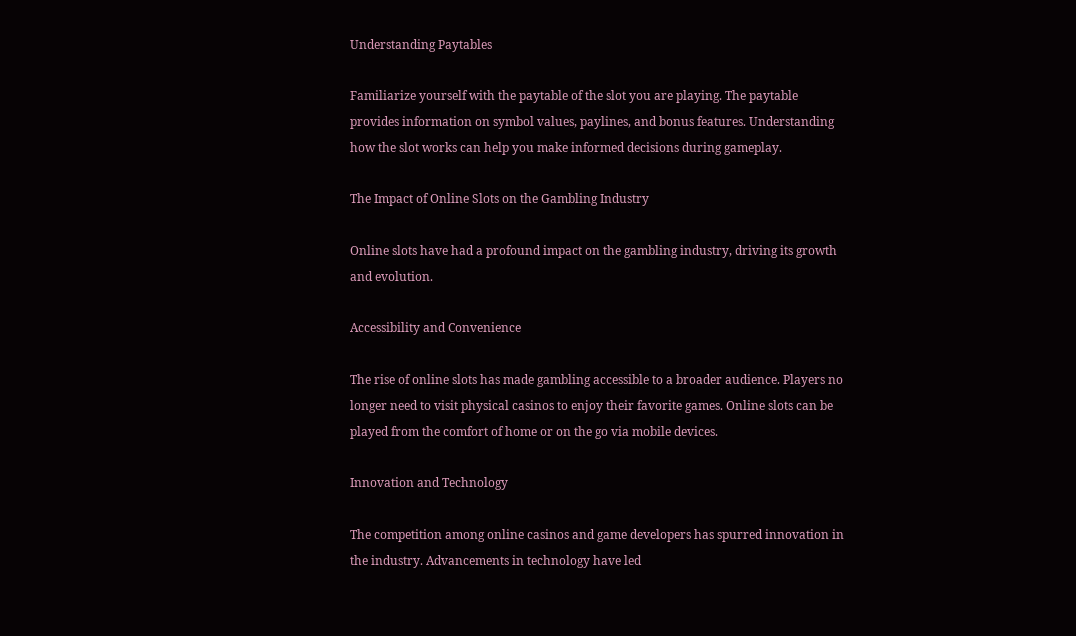Understanding Paytables

Familiarize yourself with the paytable of the slot you are playing. The paytable provides information on symbol values, paylines, and bonus features. Understanding how the slot works can help you make informed decisions during gameplay.

The Impact of Online Slots on the Gambling Industry

Online slots have had a profound impact on the gambling industry, driving its growth and evolution.

Accessibility and Convenience

The rise of online slots has made gambling accessible to a broader audience. Players no longer need to visit physical casinos to enjoy their favorite games. Online slots can be played from the comfort of home or on the go via mobile devices.

Innovation and Technology

The competition among online casinos and game developers has spurred innovation in the industry. Advancements in technology have led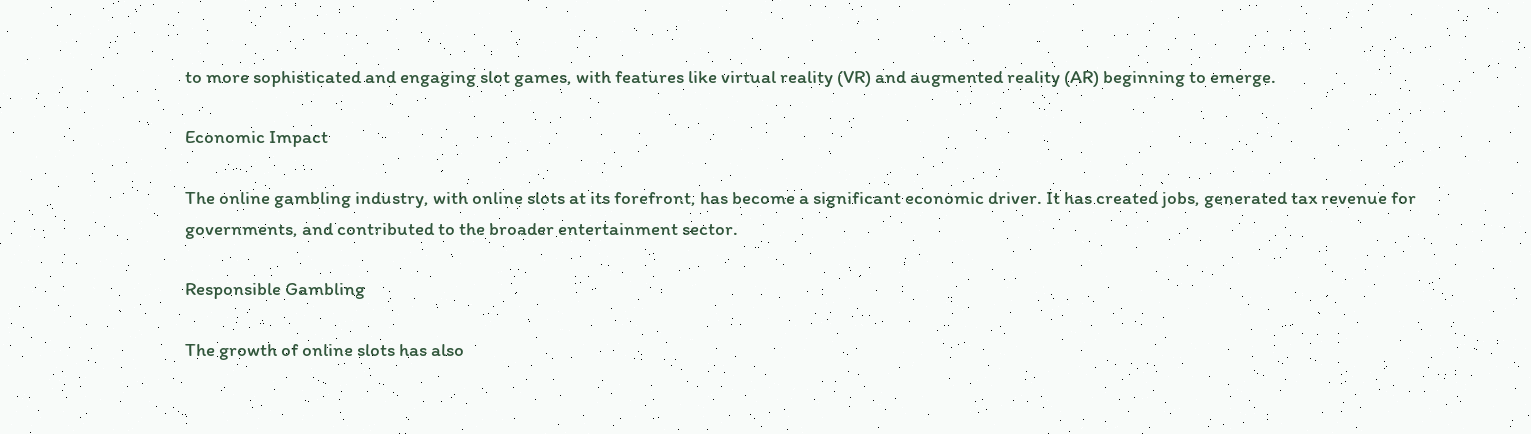to more sophisticated and engaging slot games, with features like virtual reality (VR) and augmented reality (AR) beginning to emerge.

Economic Impact

The online gambling industry, with online slots at its forefront, has become a significant economic driver. It has created jobs, generated tax revenue for governments, and contributed to the broader entertainment sector.

Responsible Gambling

The growth of online slots has also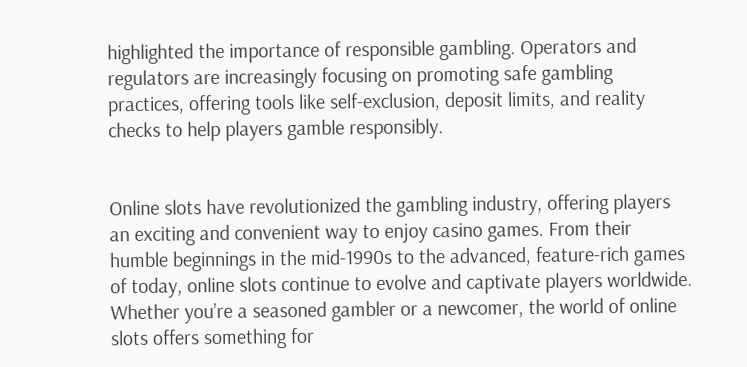highlighted the importance of responsible gambling. Operators and regulators are increasingly focusing on promoting safe gambling practices, offering tools like self-exclusion, deposit limits, and reality checks to help players gamble responsibly.


Online slots have revolutionized the gambling industry, offering players an exciting and convenient way to enjoy casino games. From their humble beginnings in the mid-1990s to the advanced, feature-rich games of today, online slots continue to evolve and captivate players worldwide. Whether you’re a seasoned gambler or a newcomer, the world of online slots offers something for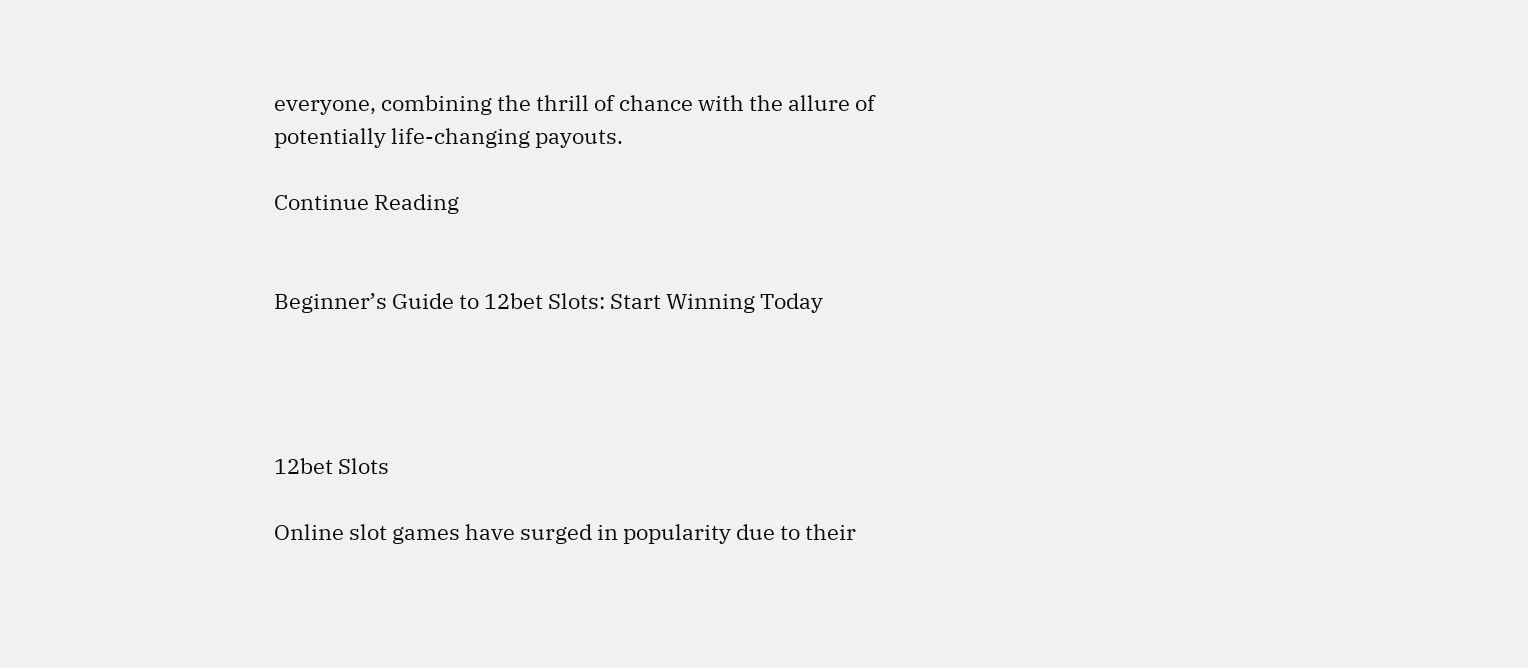everyone, combining the thrill of chance with the allure of potentially life-changing payouts.

Continue Reading


Beginner’s Guide to 12bet Slots: Start Winning Today




12bet Slots

Online slot games have surged in popularity due to their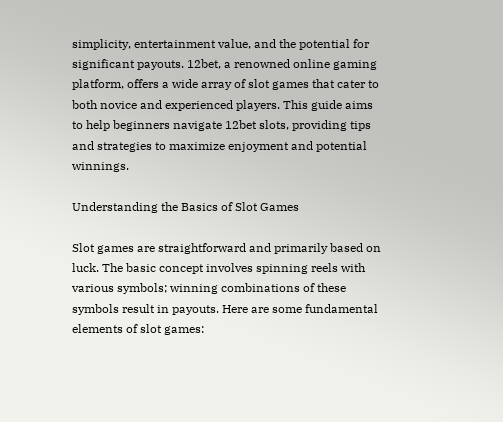simplicity, entertainment value, and the potential for significant payouts. 12bet, a renowned online gaming platform, offers a wide array of slot games that cater to both novice and experienced players. This guide aims to help beginners navigate 12bet slots, providing tips and strategies to maximize enjoyment and potential winnings.

Understanding the Basics of Slot Games

Slot games are straightforward and primarily based on luck. The basic concept involves spinning reels with various symbols; winning combinations of these symbols result in payouts. Here are some fundamental elements of slot games: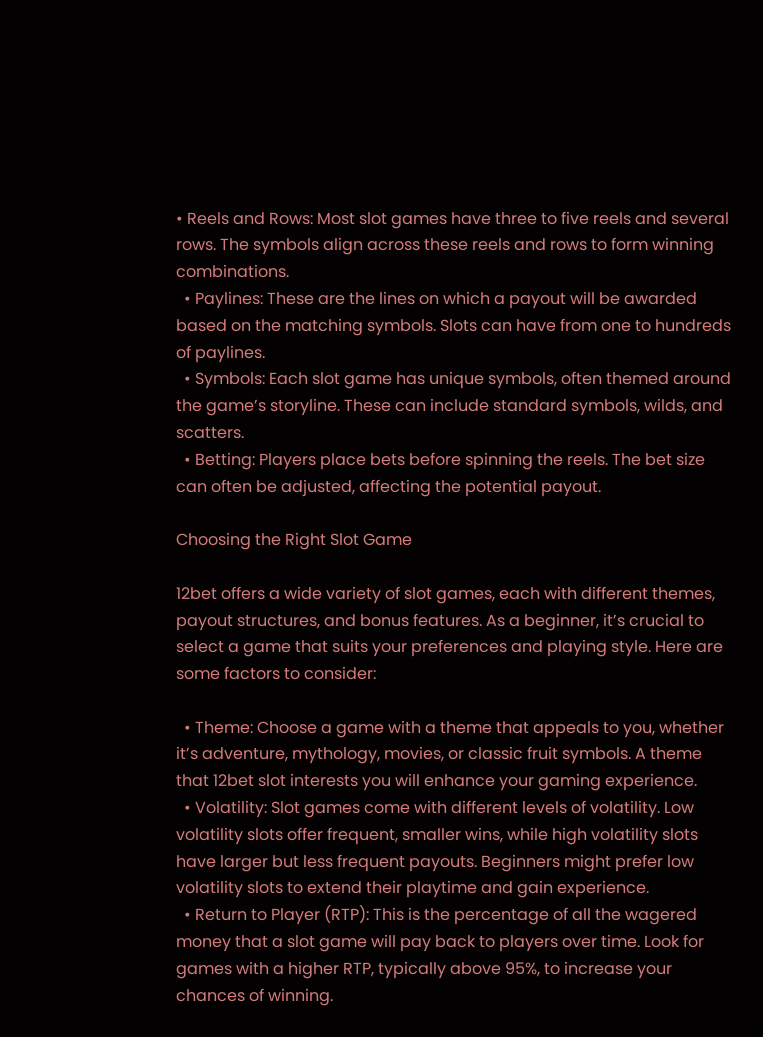• Reels and Rows: Most slot games have three to five reels and several rows. The symbols align across these reels and rows to form winning combinations.
  • Paylines: These are the lines on which a payout will be awarded based on the matching symbols. Slots can have from one to hundreds of paylines.
  • Symbols: Each slot game has unique symbols, often themed around the game’s storyline. These can include standard symbols, wilds, and scatters.
  • Betting: Players place bets before spinning the reels. The bet size can often be adjusted, affecting the potential payout.

Choosing the Right Slot Game

12bet offers a wide variety of slot games, each with different themes, payout structures, and bonus features. As a beginner, it’s crucial to select a game that suits your preferences and playing style. Here are some factors to consider:

  • Theme: Choose a game with a theme that appeals to you, whether it’s adventure, mythology, movies, or classic fruit symbols. A theme that 12bet slot interests you will enhance your gaming experience.
  • Volatility: Slot games come with different levels of volatility. Low volatility slots offer frequent, smaller wins, while high volatility slots have larger but less frequent payouts. Beginners might prefer low volatility slots to extend their playtime and gain experience.
  • Return to Player (RTP): This is the percentage of all the wagered money that a slot game will pay back to players over time. Look for games with a higher RTP, typically above 95%, to increase your chances of winning.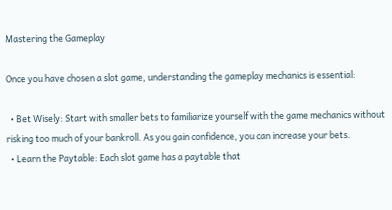Mastering the Gameplay

Once you have chosen a slot game, understanding the gameplay mechanics is essential:

  • Bet Wisely: Start with smaller bets to familiarize yourself with the game mechanics without risking too much of your bankroll. As you gain confidence, you can increase your bets.
  • Learn the Paytable: Each slot game has a paytable that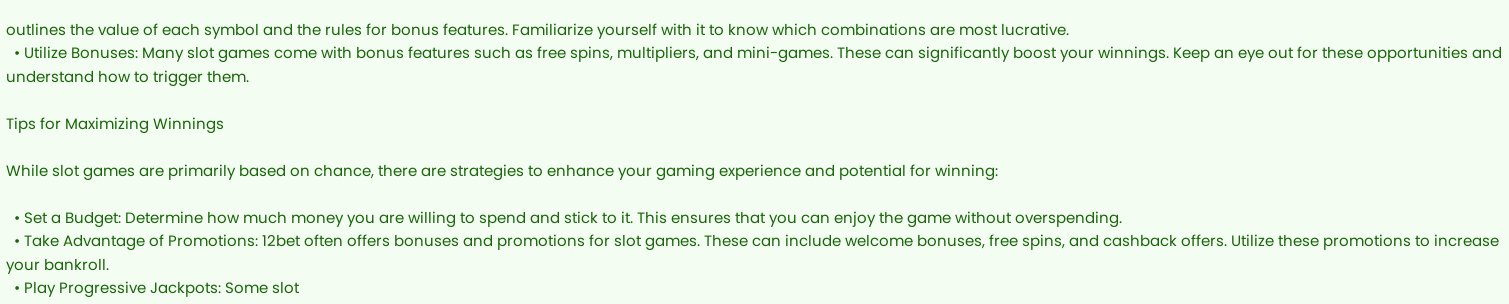outlines the value of each symbol and the rules for bonus features. Familiarize yourself with it to know which combinations are most lucrative.
  • Utilize Bonuses: Many slot games come with bonus features such as free spins, multipliers, and mini-games. These can significantly boost your winnings. Keep an eye out for these opportunities and understand how to trigger them.

Tips for Maximizing Winnings

While slot games are primarily based on chance, there are strategies to enhance your gaming experience and potential for winning:

  • Set a Budget: Determine how much money you are willing to spend and stick to it. This ensures that you can enjoy the game without overspending.
  • Take Advantage of Promotions: 12bet often offers bonuses and promotions for slot games. These can include welcome bonuses, free spins, and cashback offers. Utilize these promotions to increase your bankroll.
  • Play Progressive Jackpots: Some slot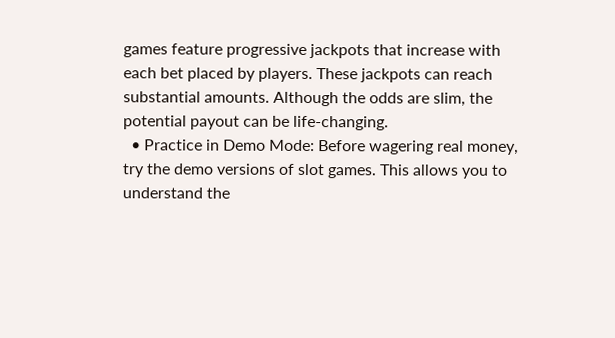games feature progressive jackpots that increase with each bet placed by players. These jackpots can reach substantial amounts. Although the odds are slim, the potential payout can be life-changing.
  • Practice in Demo Mode: Before wagering real money, try the demo versions of slot games. This allows you to understand the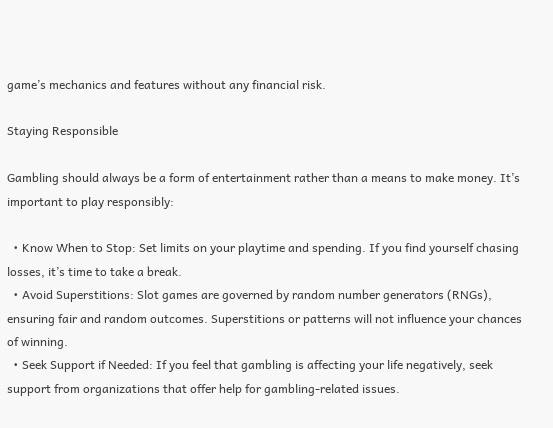game’s mechanics and features without any financial risk.

Staying Responsible

Gambling should always be a form of entertainment rather than a means to make money. It’s important to play responsibly:

  • Know When to Stop: Set limits on your playtime and spending. If you find yourself chasing losses, it’s time to take a break.
  • Avoid Superstitions: Slot games are governed by random number generators (RNGs), ensuring fair and random outcomes. Superstitions or patterns will not influence your chances of winning.
  • Seek Support if Needed: If you feel that gambling is affecting your life negatively, seek support from organizations that offer help for gambling-related issues.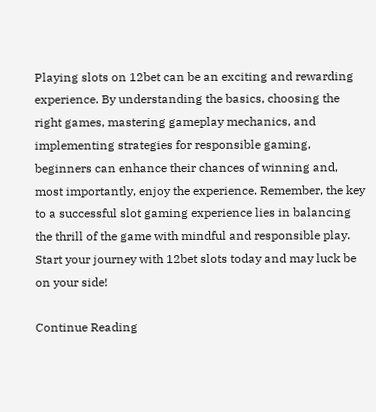Playing slots on 12bet can be an exciting and rewarding experience. By understanding the basics, choosing the right games, mastering gameplay mechanics, and implementing strategies for responsible gaming, beginners can enhance their chances of winning and, most importantly, enjoy the experience. Remember, the key to a successful slot gaming experience lies in balancing the thrill of the game with mindful and responsible play. Start your journey with 12bet slots today and may luck be on your side!

Continue Reading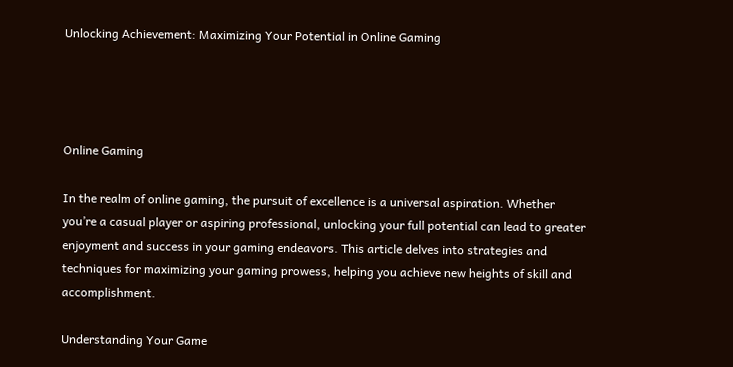Unlocking Achievement: Maximizing Your Potential in Online Gaming




Online Gaming

In the realm of online gaming, the pursuit of excellence is a universal aspiration. Whether you’re a casual player or aspiring professional, unlocking your full potential can lead to greater enjoyment and success in your gaming endeavors. This article delves into strategies and techniques for maximizing your gaming prowess, helping you achieve new heights of skill and accomplishment.

Understanding Your Game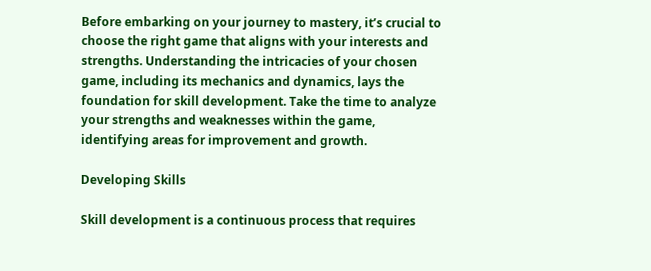Before embarking on your journey to mastery, it’s crucial to choose the right game that aligns with your interests and strengths. Understanding the intricacies of your chosen game, including its mechanics and dynamics, lays the foundation for skill development. Take the time to analyze your strengths and weaknesses within the game, identifying areas for improvement and growth.

Developing Skills

Skill development is a continuous process that requires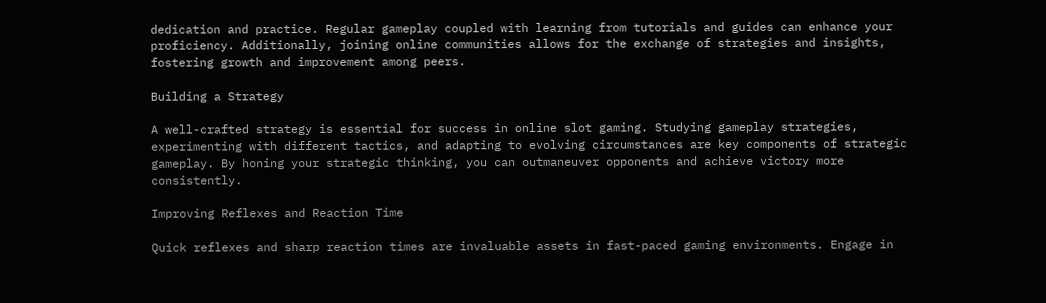dedication and practice. Regular gameplay coupled with learning from tutorials and guides can enhance your proficiency. Additionally, joining online communities allows for the exchange of strategies and insights, fostering growth and improvement among peers.

Building a Strategy

A well-crafted strategy is essential for success in online slot gaming. Studying gameplay strategies, experimenting with different tactics, and adapting to evolving circumstances are key components of strategic gameplay. By honing your strategic thinking, you can outmaneuver opponents and achieve victory more consistently.

Improving Reflexes and Reaction Time

Quick reflexes and sharp reaction times are invaluable assets in fast-paced gaming environments. Engage in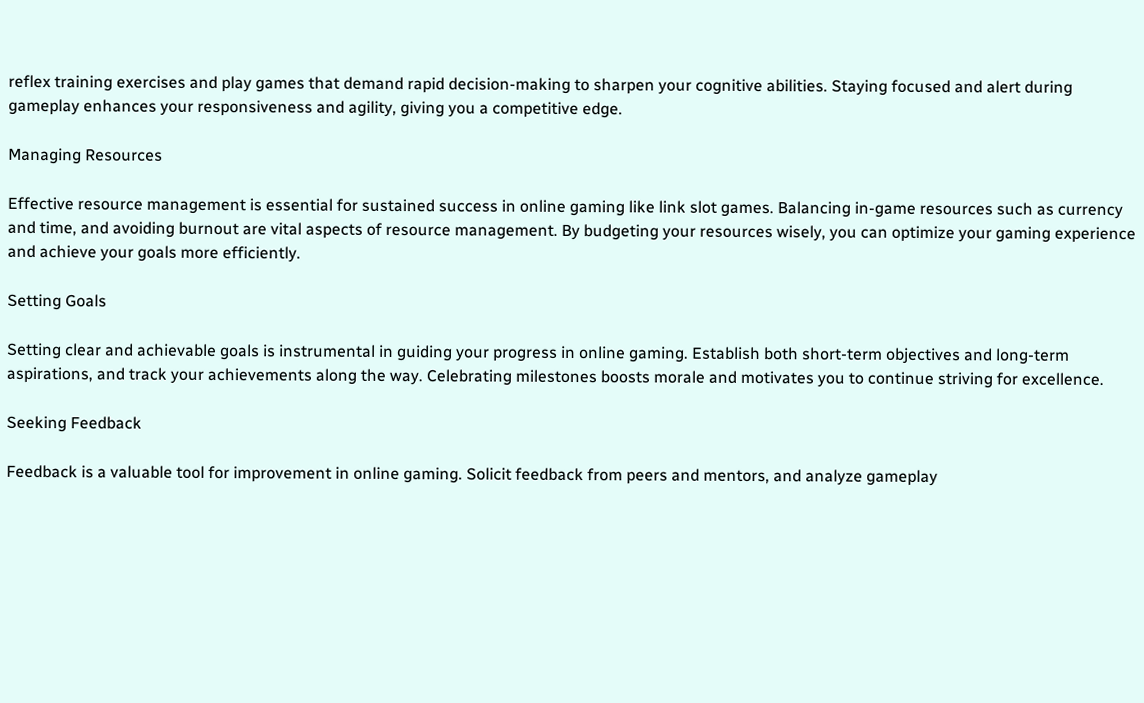reflex training exercises and play games that demand rapid decision-making to sharpen your cognitive abilities. Staying focused and alert during gameplay enhances your responsiveness and agility, giving you a competitive edge.

Managing Resources

Effective resource management is essential for sustained success in online gaming like link slot games. Balancing in-game resources such as currency and time, and avoiding burnout are vital aspects of resource management. By budgeting your resources wisely, you can optimize your gaming experience and achieve your goals more efficiently.

Setting Goals

Setting clear and achievable goals is instrumental in guiding your progress in online gaming. Establish both short-term objectives and long-term aspirations, and track your achievements along the way. Celebrating milestones boosts morale and motivates you to continue striving for excellence.

Seeking Feedback

Feedback is a valuable tool for improvement in online gaming. Solicit feedback from peers and mentors, and analyze gameplay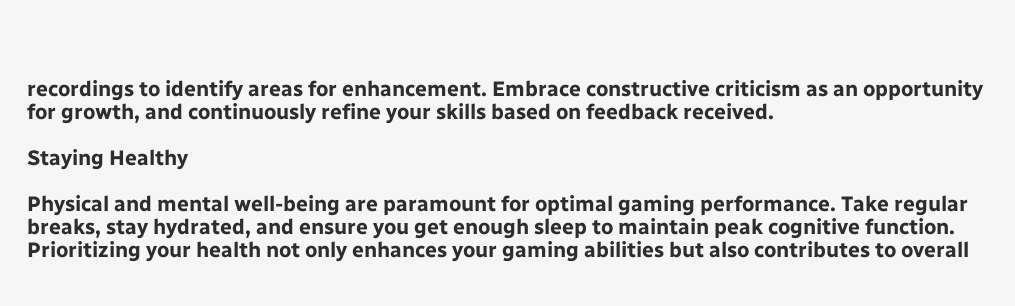recordings to identify areas for enhancement. Embrace constructive criticism as an opportunity for growth, and continuously refine your skills based on feedback received.

Staying Healthy

Physical and mental well-being are paramount for optimal gaming performance. Take regular breaks, stay hydrated, and ensure you get enough sleep to maintain peak cognitive function. Prioritizing your health not only enhances your gaming abilities but also contributes to overall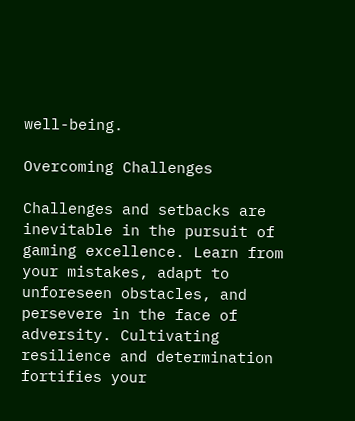well-being.

Overcoming Challenges

Challenges and setbacks are inevitable in the pursuit of gaming excellence. Learn from your mistakes, adapt to unforeseen obstacles, and persevere in the face of adversity. Cultivating resilience and determination fortifies your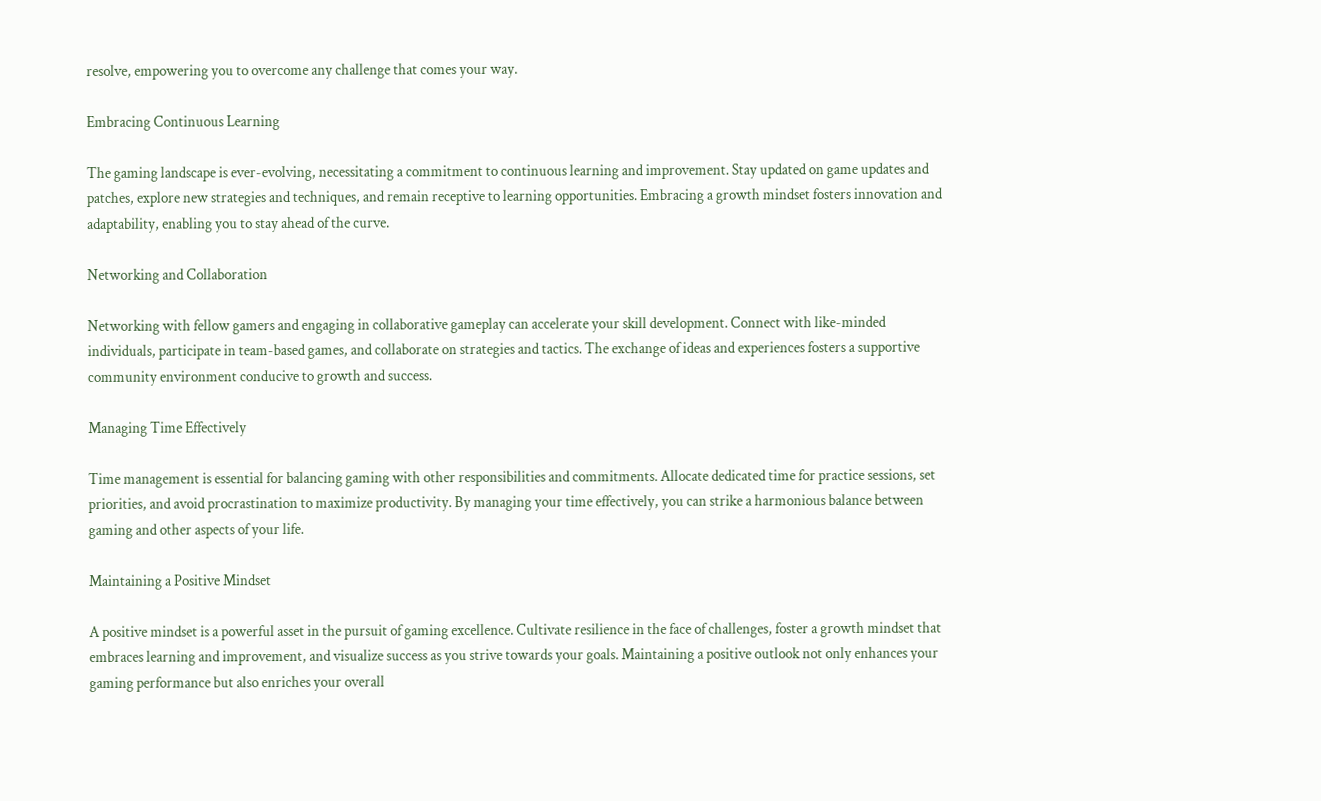resolve, empowering you to overcome any challenge that comes your way.

Embracing Continuous Learning

The gaming landscape is ever-evolving, necessitating a commitment to continuous learning and improvement. Stay updated on game updates and patches, explore new strategies and techniques, and remain receptive to learning opportunities. Embracing a growth mindset fosters innovation and adaptability, enabling you to stay ahead of the curve.

Networking and Collaboration

Networking with fellow gamers and engaging in collaborative gameplay can accelerate your skill development. Connect with like-minded individuals, participate in team-based games, and collaborate on strategies and tactics. The exchange of ideas and experiences fosters a supportive community environment conducive to growth and success.

Managing Time Effectively

Time management is essential for balancing gaming with other responsibilities and commitments. Allocate dedicated time for practice sessions, set priorities, and avoid procrastination to maximize productivity. By managing your time effectively, you can strike a harmonious balance between gaming and other aspects of your life.

Maintaining a Positive Mindset

A positive mindset is a powerful asset in the pursuit of gaming excellence. Cultivate resilience in the face of challenges, foster a growth mindset that embraces learning and improvement, and visualize success as you strive towards your goals. Maintaining a positive outlook not only enhances your gaming performance but also enriches your overall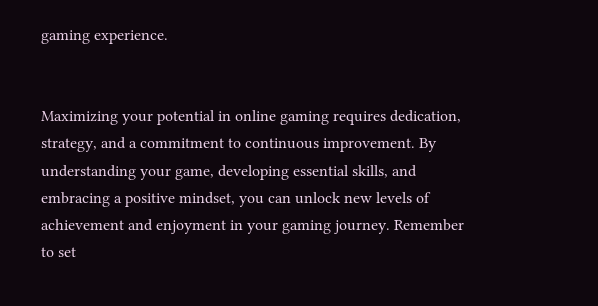gaming experience.


Maximizing your potential in online gaming requires dedication, strategy, and a commitment to continuous improvement. By understanding your game, developing essential skills, and embracing a positive mindset, you can unlock new levels of achievement and enjoyment in your gaming journey. Remember to set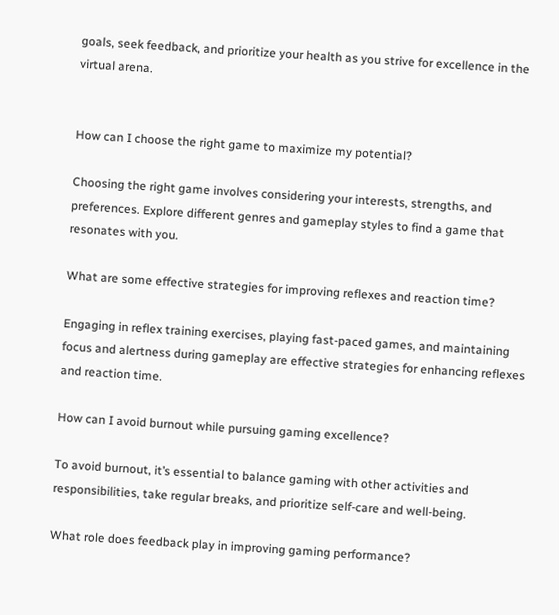goals, seek feedback, and prioritize your health as you strive for excellence in the virtual arena.


How can I choose the right game to maximize my potential?

Choosing the right game involves considering your interests, strengths, and preferences. Explore different genres and gameplay styles to find a game that resonates with you.

What are some effective strategies for improving reflexes and reaction time?

Engaging in reflex training exercises, playing fast-paced games, and maintaining focus and alertness during gameplay are effective strategies for enhancing reflexes and reaction time.

How can I avoid burnout while pursuing gaming excellence?

To avoid burnout, it’s essential to balance gaming with other activities and responsibilities, take regular breaks, and prioritize self-care and well-being.

What role does feedback play in improving gaming performance?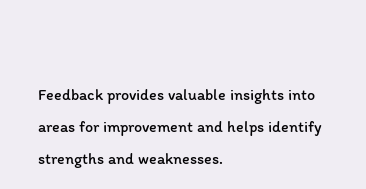Feedback provides valuable insights into areas for improvement and helps identify strengths and weaknesses.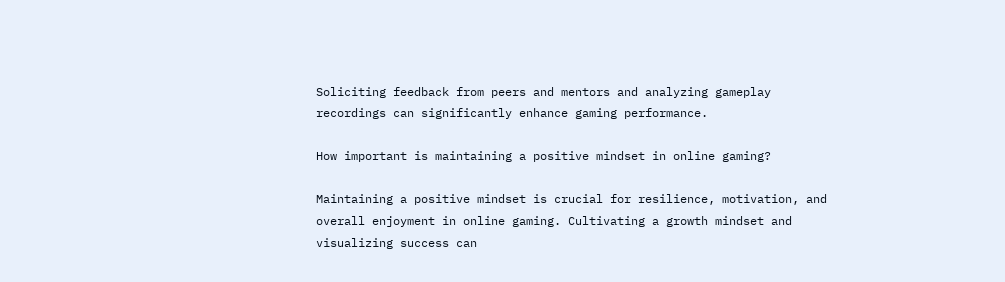Soliciting feedback from peers and mentors and analyzing gameplay recordings can significantly enhance gaming performance.

How important is maintaining a positive mindset in online gaming?

Maintaining a positive mindset is crucial for resilience, motivation, and overall enjoyment in online gaming. Cultivating a growth mindset and visualizing success can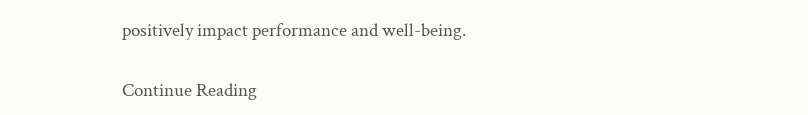positively impact performance and well-being.

Continue Reading